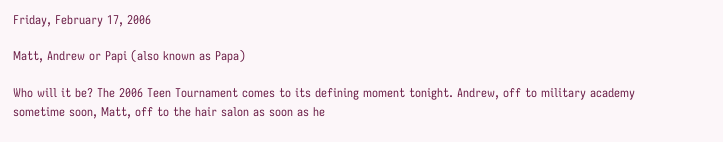Friday, February 17, 2006

Matt, Andrew or Papi (also known as Papa)

Who will it be? The 2006 Teen Tournament comes to its defining moment tonight. Andrew, off to military academy sometime soon, Matt, off to the hair salon as soon as he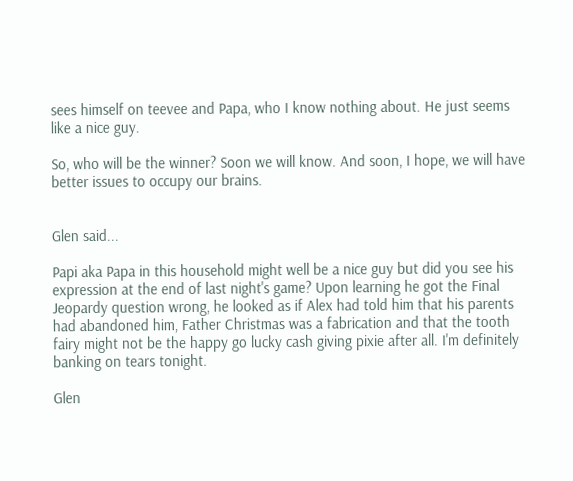sees himself on teevee and Papa, who I know nothing about. He just seems like a nice guy.

So, who will be the winner? Soon we will know. And soon, I hope, we will have better issues to occupy our brains.


Glen said...

Papi aka Papa in this household might well be a nice guy but did you see his expression at the end of last night's game? Upon learning he got the Final Jeopardy question wrong, he looked as if Alex had told him that his parents had abandoned him, Father Christmas was a fabrication and that the tooth fairy might not be the happy go lucky cash giving pixie after all. I'm definitely banking on tears tonight.

Glen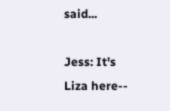said...

Jess: It's Liza here--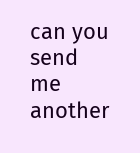can you send me another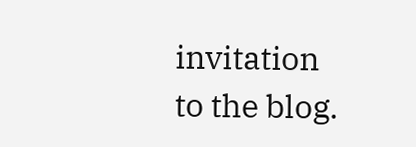invitation to the blog.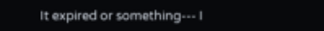It expired or something--- I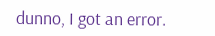dunno, I got an error.